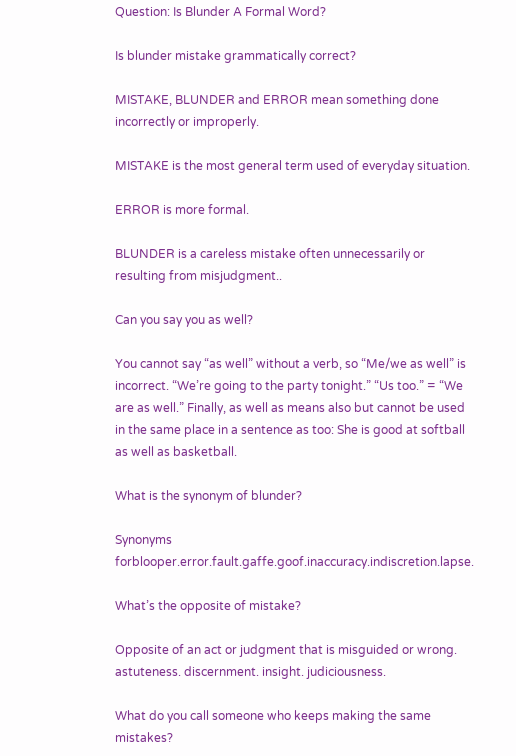Question: Is Blunder A Formal Word?

Is blunder mistake grammatically correct?

MISTAKE, BLUNDER and ERROR mean something done incorrectly or improperly.

MISTAKE is the most general term used of everyday situation.

ERROR is more formal.

BLUNDER is a careless mistake often unnecessarily or resulting from misjudgment..

Can you say you as well?

You cannot say “as well” without a verb, so “Me/we as well” is incorrect. “We’re going to the party tonight.” “Us too.” = “We are as well.” Finally, as well as means also but cannot be used in the same place in a sentence as too: She is good at softball as well as basketball.

What is the synonym of blunder?

Synonyms forblooper.error.fault.gaffe.goof.inaccuracy.indiscretion.lapse.

What’s the opposite of mistake?

Opposite of an act or judgment that is misguided or wrong. astuteness. discernment. insight. judiciousness.

What do you call someone who keeps making the same mistakes?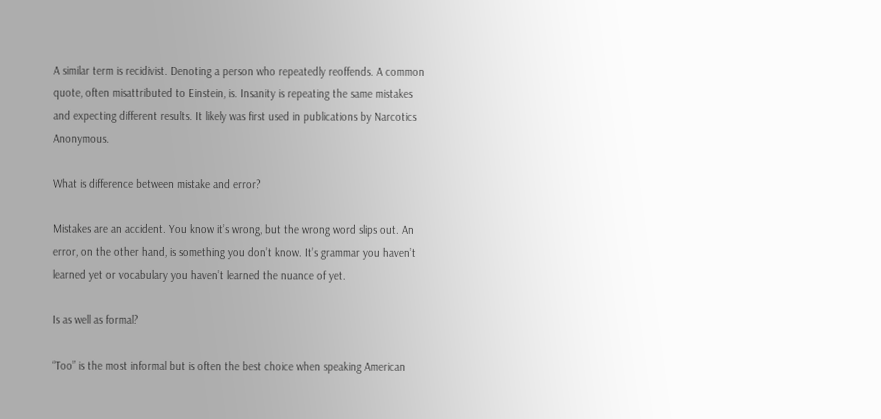A similar term is recidivist. Denoting a person who repeatedly reoffends. A common quote, often misattributed to Einstein, is. Insanity is repeating the same mistakes and expecting different results. It likely was first used in publications by Narcotics Anonymous.

What is difference between mistake and error?

Mistakes are an accident. You know it’s wrong, but the wrong word slips out. An error, on the other hand, is something you don’t know. It’s grammar you haven’t learned yet or vocabulary you haven’t learned the nuance of yet.

Is as well as formal?

“Too” is the most informal but is often the best choice when speaking American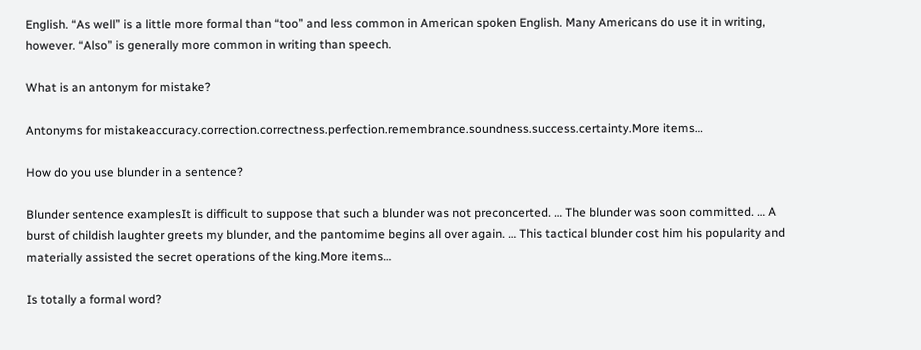English. “As well” is a little more formal than “too” and less common in American spoken English. Many Americans do use it in writing, however. “Also” is generally more common in writing than speech.

What is an antonym for mistake?

Antonyms for mistakeaccuracy.correction.correctness.perfection.remembrance.soundness.success.certainty.More items…

How do you use blunder in a sentence?

Blunder sentence examplesIt is difficult to suppose that such a blunder was not preconcerted. … The blunder was soon committed. … A burst of childish laughter greets my blunder, and the pantomime begins all over again. … This tactical blunder cost him his popularity and materially assisted the secret operations of the king.More items…

Is totally a formal word?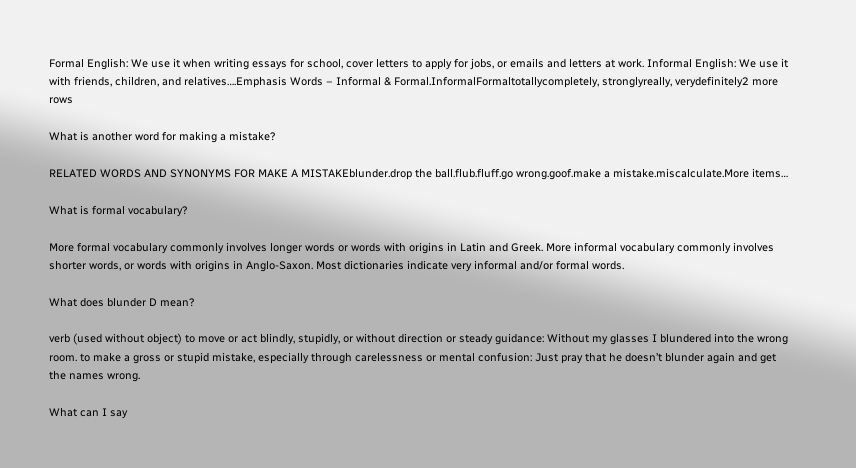Formal English: We use it when writing essays for school, cover letters to apply for jobs, or emails and letters at work. Informal English: We use it with friends, children, and relatives….Emphasis Words – Informal & Formal.InformalFormaltotallycompletely, stronglyreally, verydefinitely2 more rows

What is another word for making a mistake?

RELATED WORDS AND SYNONYMS FOR MAKE A MISTAKEblunder.drop the ball.flub.fluff.go wrong.goof.make a mistake.miscalculate.More items…

What is formal vocabulary?

More formal vocabulary commonly involves longer words or words with origins in Latin and Greek. More informal vocabulary commonly involves shorter words, or words with origins in Anglo-Saxon. Most dictionaries indicate very informal and/or formal words.

What does blunder D mean?

verb (used without object) to move or act blindly, stupidly, or without direction or steady guidance: Without my glasses I blundered into the wrong room. to make a gross or stupid mistake, especially through carelessness or mental confusion: Just pray that he doesn’t blunder again and get the names wrong.

What can I say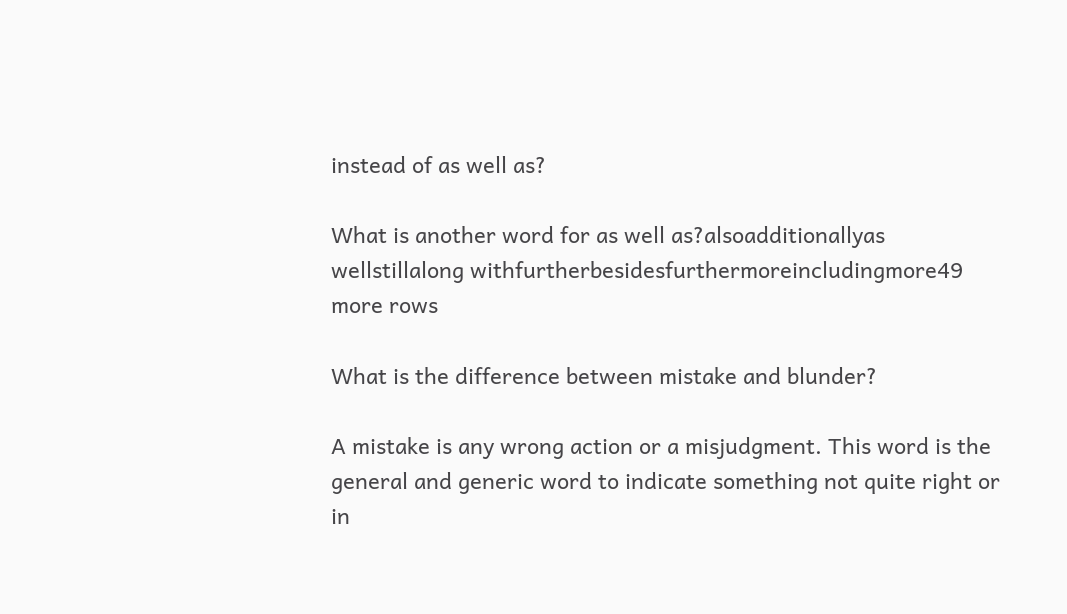instead of as well as?

What is another word for as well as?alsoadditionallyas wellstillalong withfurtherbesidesfurthermoreincludingmore49 more rows

What is the difference between mistake and blunder?

A mistake is any wrong action or a misjudgment. This word is the general and generic word to indicate something not quite right or in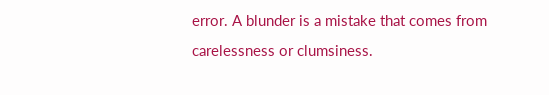error. A blunder is a mistake that comes from carelessness or clumsiness.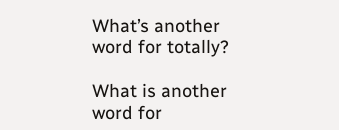What’s another word for totally?

What is another word for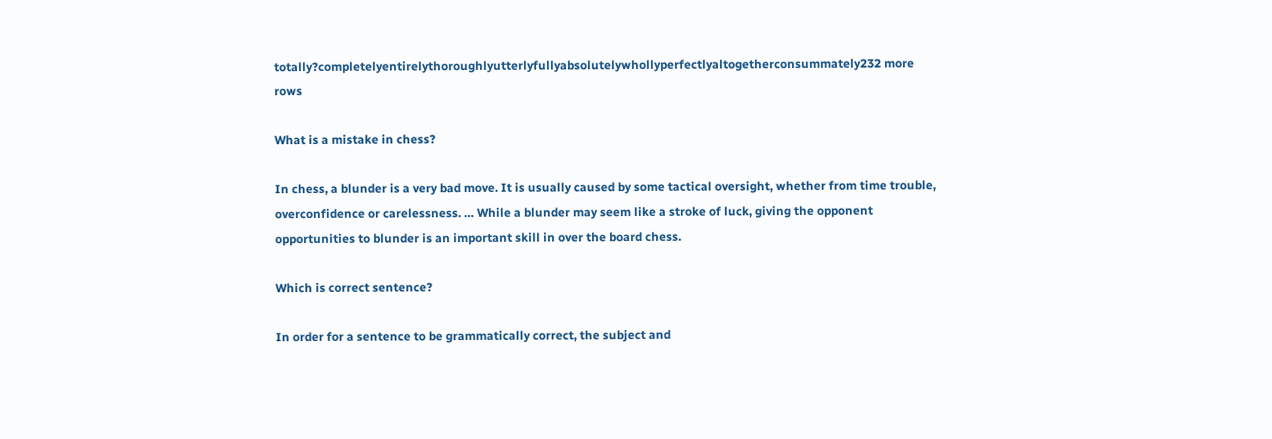totally?completelyentirelythoroughlyutterlyfullyabsolutelywhollyperfectlyaltogetherconsummately232 more rows

What is a mistake in chess?

In chess, a blunder is a very bad move. It is usually caused by some tactical oversight, whether from time trouble, overconfidence or carelessness. … While a blunder may seem like a stroke of luck, giving the opponent opportunities to blunder is an important skill in over the board chess.

Which is correct sentence?

In order for a sentence to be grammatically correct, the subject and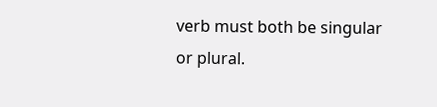verb must both be singular or plural.